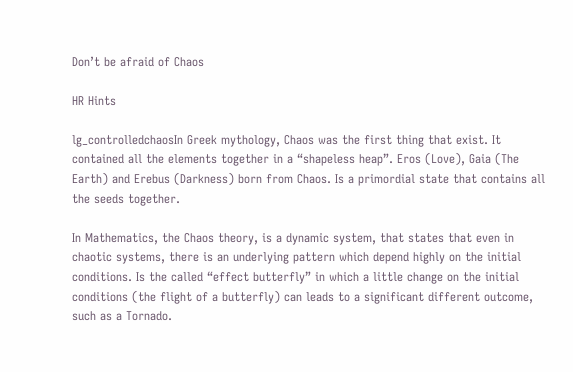Don’t be afraid of Chaos

HR Hints

lg_controlledchaosIn Greek mythology, Chaos was the first thing that exist. It contained all the elements together in a “shapeless heap”. Eros (Love), Gaia (The Earth) and Erebus (Darkness) born from Chaos. Is a primordial state that contains all the seeds together.

In Mathematics, the Chaos theory, is a dynamic system, that states that even in chaotic systems, there is an underlying pattern which depend highly on the initial conditions. Is the called “effect butterfly” in which a little change on the initial conditions (the flight of a butterfly) can leads to a significant different outcome, such as a Tornado.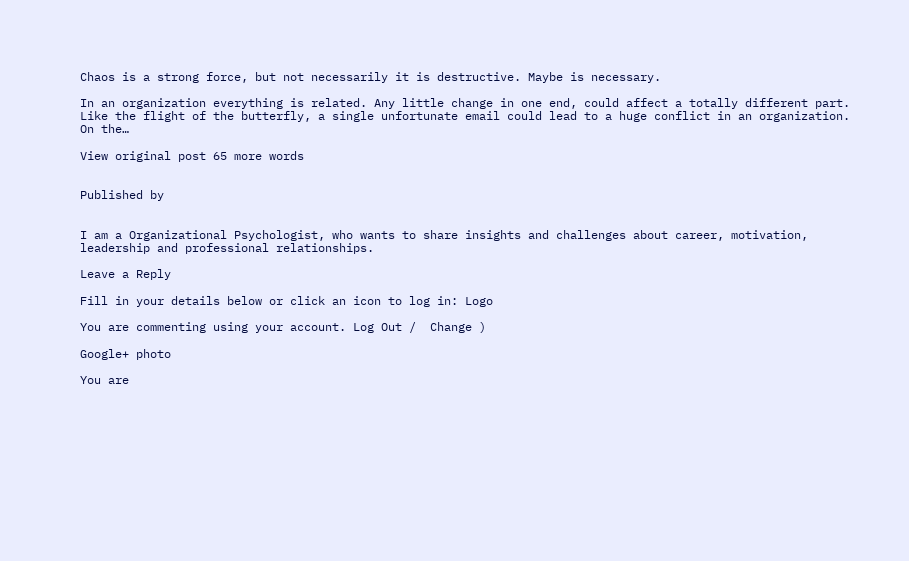Chaos is a strong force, but not necessarily it is destructive. Maybe is necessary.

In an organization everything is related. Any little change in one end, could affect a totally different part. Like the flight of the butterfly, a single unfortunate email could lead to a huge conflict in an organization. On the…

View original post 65 more words


Published by


I am a Organizational Psychologist, who wants to share insights and challenges about career, motivation, leadership and professional relationships.

Leave a Reply

Fill in your details below or click an icon to log in: Logo

You are commenting using your account. Log Out /  Change )

Google+ photo

You are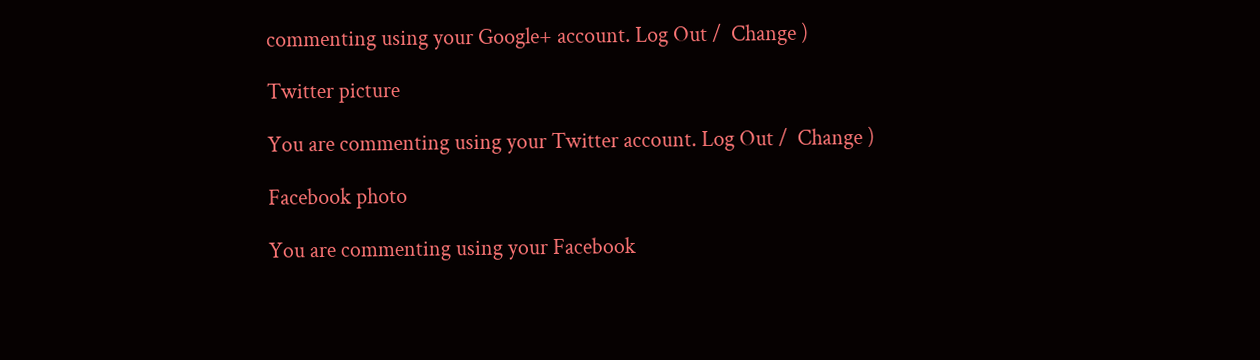commenting using your Google+ account. Log Out /  Change )

Twitter picture

You are commenting using your Twitter account. Log Out /  Change )

Facebook photo

You are commenting using your Facebook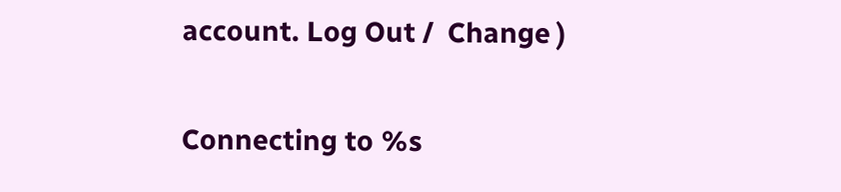account. Log Out /  Change )


Connecting to %s